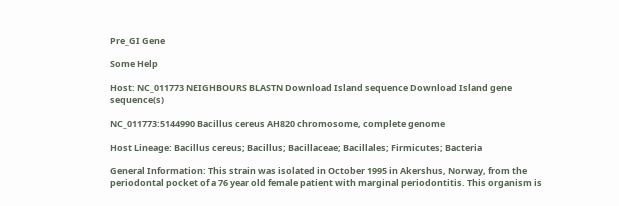Pre_GI Gene

Some Help

Host: NC_011773 NEIGHBOURS BLASTN Download Island sequence Download Island gene sequence(s)

NC_011773:5144990 Bacillus cereus AH820 chromosome, complete genome

Host Lineage: Bacillus cereus; Bacillus; Bacillaceae; Bacillales; Firmicutes; Bacteria

General Information: This strain was isolated in October 1995 in Akershus, Norway, from the periodontal pocket of a 76 year old female patient with marginal periodontitis. This organism is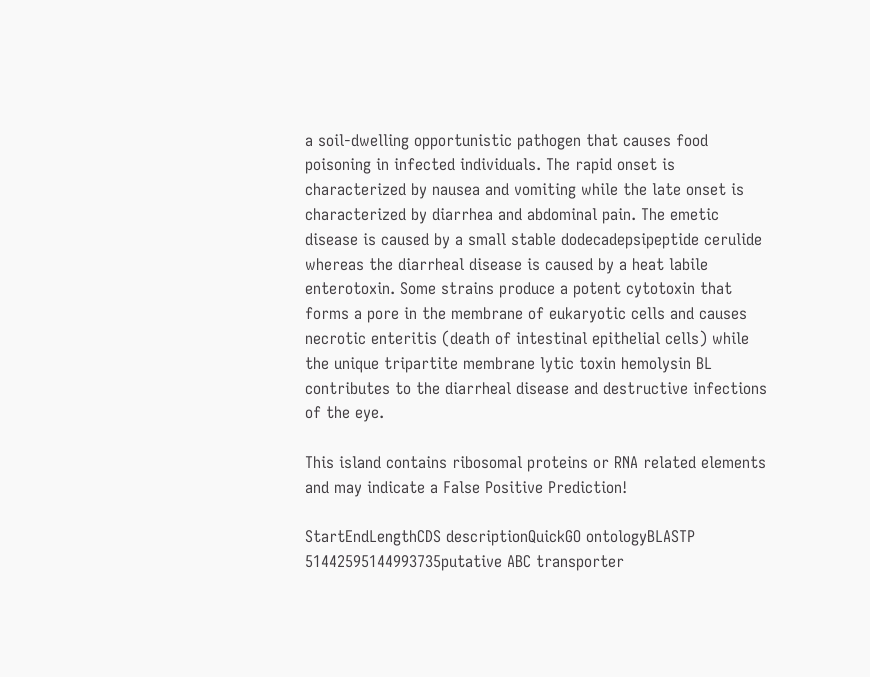a soil-dwelling opportunistic pathogen that causes food poisoning in infected individuals. The rapid onset is characterized by nausea and vomiting while the late onset is characterized by diarrhea and abdominal pain. The emetic disease is caused by a small stable dodecadepsipeptide cerulide whereas the diarrheal disease is caused by a heat labile enterotoxin. Some strains produce a potent cytotoxin that forms a pore in the membrane of eukaryotic cells and causes necrotic enteritis (death of intestinal epithelial cells) while the unique tripartite membrane lytic toxin hemolysin BL contributes to the diarrheal disease and destructive infections of the eye.

This island contains ribosomal proteins or RNA related elements and may indicate a False Positive Prediction!

StartEndLengthCDS descriptionQuickGO ontologyBLASTP
51442595144993735putative ABC transporter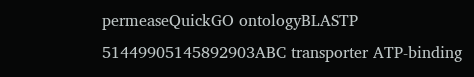permeaseQuickGO ontologyBLASTP
51449905145892903ABC transporter ATP-binding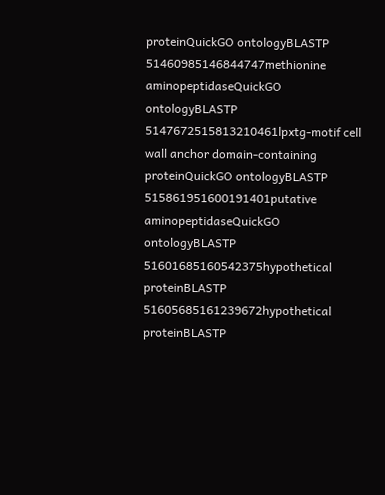proteinQuickGO ontologyBLASTP
51460985146844747methionine aminopeptidaseQuickGO ontologyBLASTP
5147672515813210461lpxtg-motif cell wall anchor domain-containing proteinQuickGO ontologyBLASTP
515861951600191401putative aminopeptidaseQuickGO ontologyBLASTP
51601685160542375hypothetical proteinBLASTP
51605685161239672hypothetical proteinBLASTP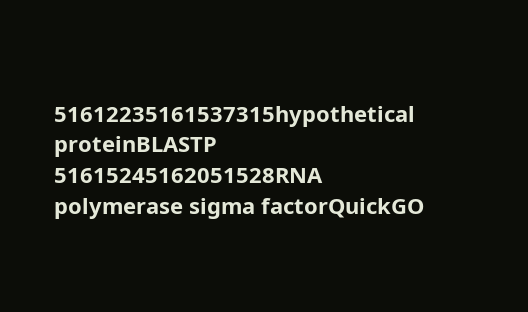51612235161537315hypothetical proteinBLASTP
51615245162051528RNA polymerase sigma factorQuickGO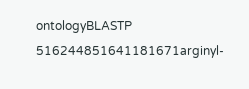ontologyBLASTP
516244851641181671arginyl-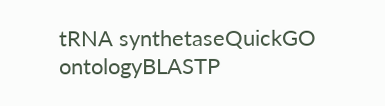tRNA synthetaseQuickGO ontologyBLASTP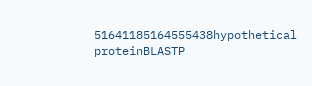51641185164555438hypothetical proteinBLASTP